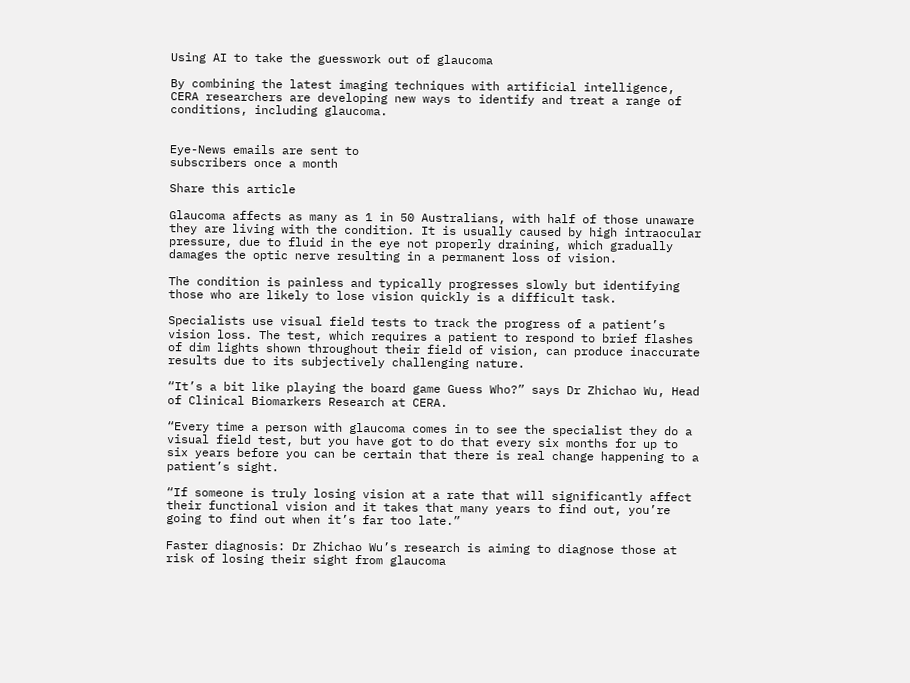Using AI to take the guesswork out of glaucoma

By combining the latest imaging techniques with artificial intelligence, CERA researchers are developing new ways to identify and treat a range of conditions, including glaucoma.


Eye-News emails are sent to
subscribers once a month

Share this article

Glaucoma affects as many as 1 in 50 Australians, with half of those unaware they are living with the condition. It is usually caused by high intraocular pressure, due to fluid in the eye not properly draining, which gradually damages the optic nerve resulting in a permanent loss of vision.

The condition is painless and typically progresses slowly but identifying those who are likely to lose vision quickly is a difficult task.

Specialists use visual field tests to track the progress of a patient’s vision loss. The test, which requires a patient to respond to brief flashes of dim lights shown throughout their field of vision, can produce inaccurate results due to its subjectively challenging nature.

“It’s a bit like playing the board game Guess Who?” says Dr Zhichao Wu, Head of Clinical Biomarkers Research at CERA.

“Every time a person with glaucoma comes in to see the specialist they do a visual field test, but you have got to do that every six months for up to six years before you can be certain that there is real change happening to a patient’s sight.

“If someone is truly losing vision at a rate that will significantly affect their functional vision and it takes that many years to find out, you’re going to find out when it’s far too late.”

Faster diagnosis: Dr Zhichao Wu’s research is aiming to diagnose those at risk of losing their sight from glaucoma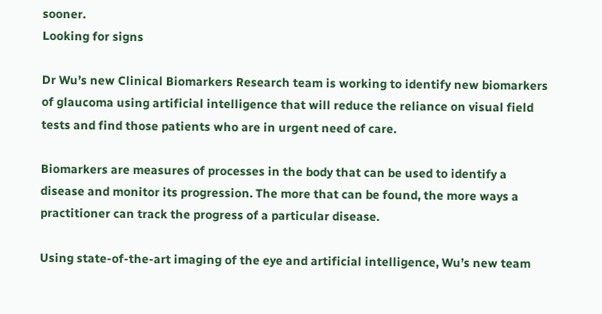sooner.
Looking for signs

Dr Wu’s new Clinical Biomarkers Research team is working to identify new biomarkers of glaucoma using artificial intelligence that will reduce the reliance on visual field tests and find those patients who are in urgent need of care.

Biomarkers are measures of processes in the body that can be used to identify a disease and monitor its progression. The more that can be found, the more ways a practitioner can track the progress of a particular disease.

Using state-of-the-art imaging of the eye and artificial intelligence, Wu’s new team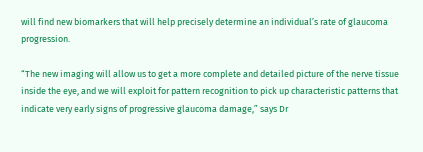will find new biomarkers that will help precisely determine an individual’s rate of glaucoma progression.

“The new imaging will allow us to get a more complete and detailed picture of the nerve tissue inside the eye, and we will exploit for pattern recognition to pick up characteristic patterns that indicate very early signs of progressive glaucoma damage,” says Dr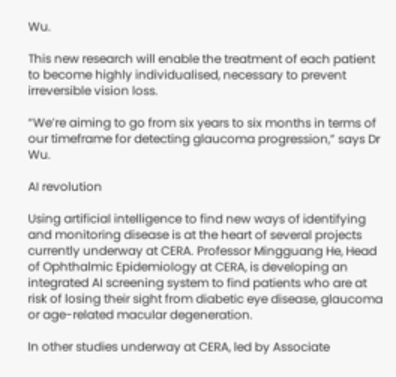Wu.

This new research will enable the treatment of each patient to become highly individualised, necessary to prevent irreversible vision loss.

“We’re aiming to go from six years to six months in terms of our timeframe for detecting glaucoma progression,” says Dr Wu.

AI revolution

Using artificial intelligence to find new ways of identifying and monitoring disease is at the heart of several projects currently underway at CERA. Professor Mingguang He, Head of Ophthalmic Epidemiology at CERA, is developing an integrated AI screening system to find patients who are at risk of losing their sight from diabetic eye disease, glaucoma or age-related macular degeneration.

In other studies underway at CERA, led by Associate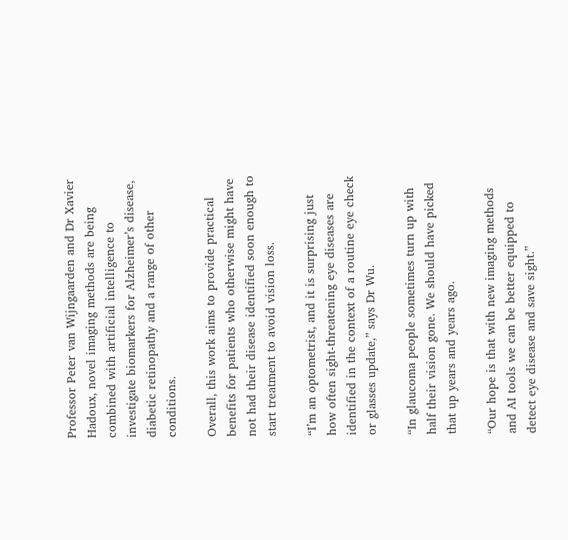Professor Peter van Wijngaarden and Dr Xavier Hadoux, novel imaging methods are being combined with artificial intelligence to investigate biomarkers for Alzheimer’s disease, diabetic retinopathy and a range of other conditions.

Overall, this work aims to provide practical benefits for patients who otherwise might have not had their disease identified soon enough to start treatment to avoid vision loss.

“I’m an optometrist, and it is surprising just how often sight-threatening eye diseases are identified in the context of a routine eye check or glasses update,” says Dr Wu.

“In glaucoma people sometimes turn up with half their vision gone. We should have picked that up years and years ago.

“Our hope is that with new imaging methods and AI tools we can be better equipped to detect eye disease and save sight.”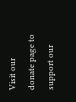Visit our donate page to support our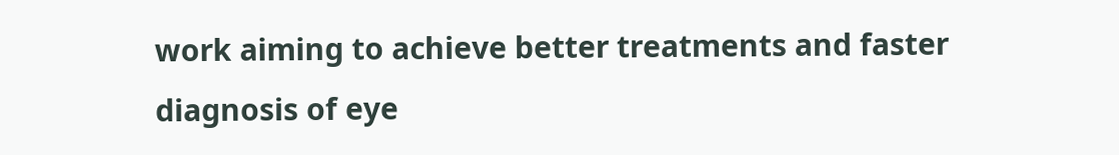work aiming to achieve better treatments and faster diagnosis of eye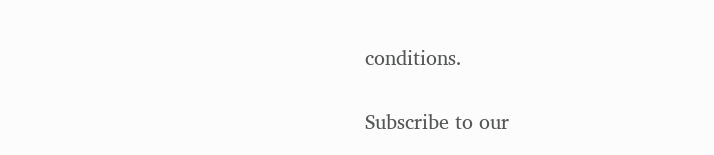conditions.

Subscribe to our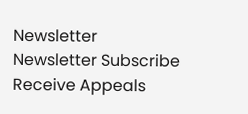Newsletter
Newsletter Subscribe
Receive Appeals